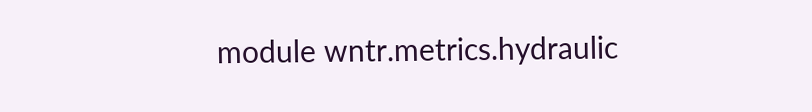module wntr.metrics.hydraulic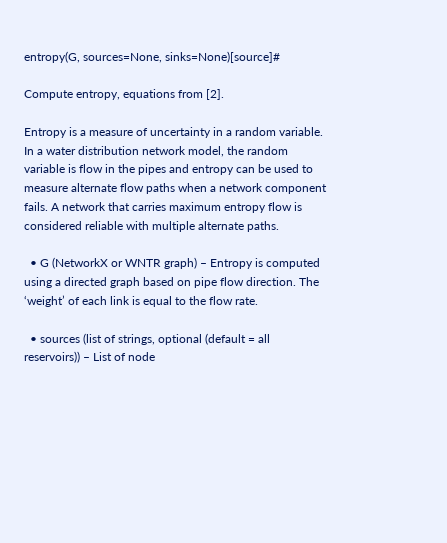entropy(G, sources=None, sinks=None)[source]#

Compute entropy, equations from [2].

Entropy is a measure of uncertainty in a random variable. In a water distribution network model, the random variable is flow in the pipes and entropy can be used to measure alternate flow paths when a network component fails. A network that carries maximum entropy flow is considered reliable with multiple alternate paths.

  • G (NetworkX or WNTR graph) – Entropy is computed using a directed graph based on pipe flow direction. The ‘weight’ of each link is equal to the flow rate.

  • sources (list of strings, optional (default = all reservoirs)) – List of node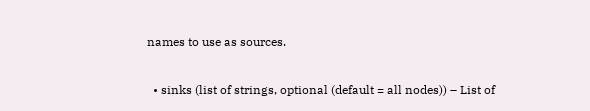names to use as sources.

  • sinks (list of strings, optional (default = all nodes)) – List of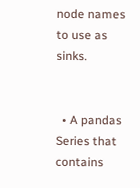node names to use as sinks.


  • A pandas Series that contains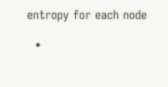entropy for each node

  •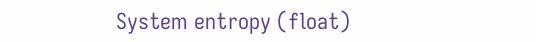System entropy (float)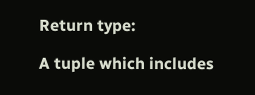Return type:

A tuple which includes